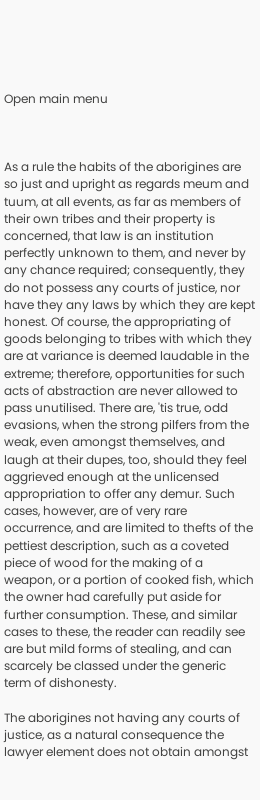Open main menu



As a rule the habits of the aborigines are so just and upright as regards meum and tuum, at all events, as far as members of their own tribes and their property is concerned, that law is an institution perfectly unknown to them, and never by any chance required; consequently, they do not possess any courts of justice, nor have they any laws by which they are kept honest. Of course, the appropriating of goods belonging to tribes with which they are at variance is deemed laudable in the extreme; therefore, opportunities for such acts of abstraction are never allowed to pass unutilised. There are, 'tis true, odd evasions, when the strong pilfers from the weak, even amongst themselves, and laugh at their dupes, too, should they feel aggrieved enough at the unlicensed appropriation to offer any demur. Such cases, however, are of very rare occurrence, and are limited to thefts of the pettiest description, such as a coveted piece of wood for the making of a weapon, or a portion of cooked fish, which the owner had carefully put aside for further consumption. These, and similar cases to these, the reader can readily see are but mild forms of stealing, and can scarcely be classed under the generic term of dishonesty.

The aborigines not having any courts of justice, as a natural consequence the lawyer element does not obtain amongst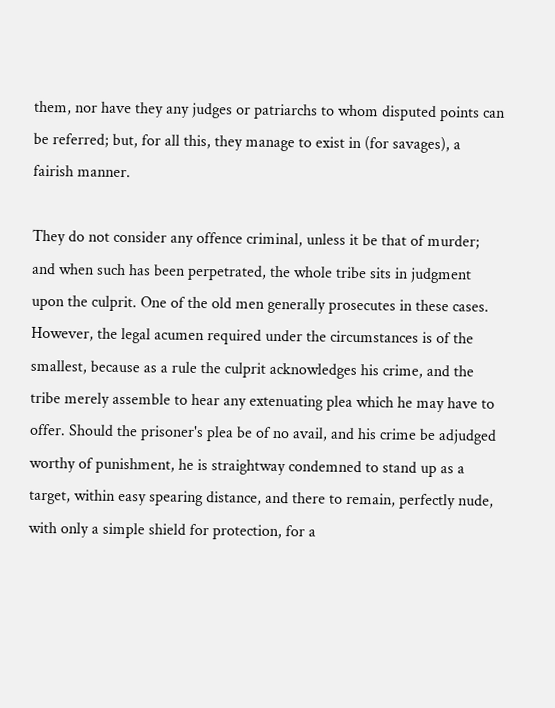them, nor have they any judges or patriarchs to whom disputed points can be referred; but, for all this, they manage to exist in (for savages), a fairish manner.

They do not consider any offence criminal, unless it be that of murder; and when such has been perpetrated, the whole tribe sits in judgment upon the culprit. One of the old men generally prosecutes in these cases. However, the legal acumen required under the circumstances is of the smallest, because as a rule the culprit acknowledges his crime, and the tribe merely assemble to hear any extenuating plea which he may have to offer. Should the prisoner's plea be of no avail, and his crime be adjudged worthy of punishment, he is straightway condemned to stand up as a target, within easy spearing distance, and there to remain, perfectly nude, with only a simple shield for protection, for a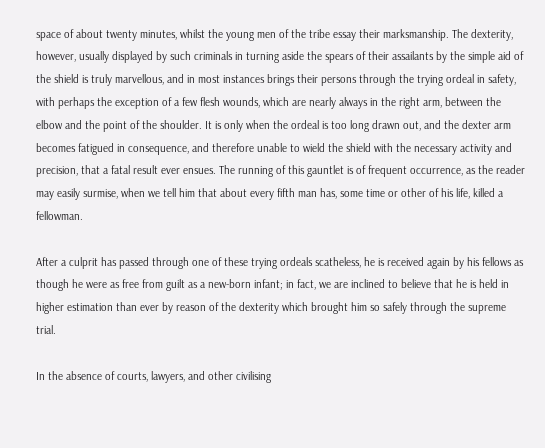space of about twenty minutes, whilst the young men of the tribe essay their marksmanship. The dexterity, however, usually displayed by such criminals in turning aside the spears of their assailants by the simple aid of the shield is truly marvellous, and in most instances brings their persons through the trying ordeal in safety, with perhaps the exception of a few flesh wounds, which are nearly always in the right arm, between the elbow and the point of the shoulder. It is only when the ordeal is too long drawn out, and the dexter arm becomes fatigued in consequence, and therefore unable to wield the shield with the necessary activity and precision, that a fatal result ever ensues. The running of this gauntlet is of frequent occurrence, as the reader may easily surmise, when we tell him that about every fifth man has, some time or other of his life, killed a fellowman.

After a culprit has passed through one of these trying ordeals scatheless, he is received again by his fellows as though he were as free from guilt as a new-born infant; in fact, we are inclined to believe that he is held in higher estimation than ever by reason of the dexterity which brought him so safely through the supreme trial.

In the absence of courts, lawyers, and other civilising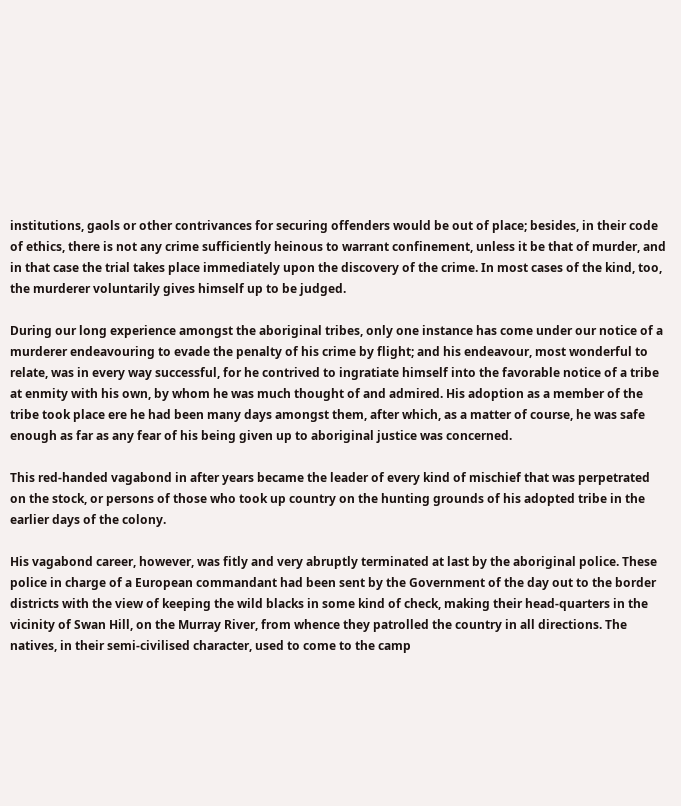institutions, gaols or other contrivances for securing offenders would be out of place; besides, in their code of ethics, there is not any crime sufficiently heinous to warrant confinement, unless it be that of murder, and in that case the trial takes place immediately upon the discovery of the crime. In most cases of the kind, too, the murderer voluntarily gives himself up to be judged.

During our long experience amongst the aboriginal tribes, only one instance has come under our notice of a murderer endeavouring to evade the penalty of his crime by flight; and his endeavour, most wonderful to relate, was in every way successful, for he contrived to ingratiate himself into the favorable notice of a tribe at enmity with his own, by whom he was much thought of and admired. His adoption as a member of the tribe took place ere he had been many days amongst them, after which, as a matter of course, he was safe enough as far as any fear of his being given up to aboriginal justice was concerned.

This red-handed vagabond in after years became the leader of every kind of mischief that was perpetrated on the stock, or persons of those who took up country on the hunting grounds of his adopted tribe in the earlier days of the colony.

His vagabond career, however, was fitly and very abruptly terminated at last by the aboriginal police. These police in charge of a European commandant had been sent by the Government of the day out to the border districts with the view of keeping the wild blacks in some kind of check, making their head-quarters in the vicinity of Swan Hill, on the Murray River, from whence they patrolled the country in all directions. The natives, in their semi-civilised character, used to come to the camp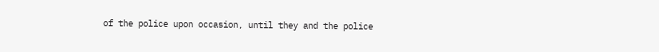of the police upon occasion, until they and the police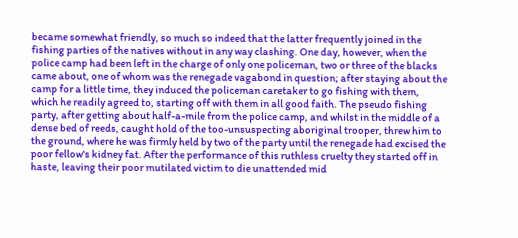became somewhat friendly, so much so indeed that the latter frequently joined in the fishing parties of the natives without in any way clashing. One day, however, when the police camp had been left in the charge of only one policeman, two or three of the blacks came about, one of whom was the renegade vagabond in question; after staying about the camp for a little time, they induced the policeman caretaker to go fishing with them, which he readily agreed to, starting off with them in all good faith. The pseudo fishing party, after getting about half-a-mile from the police camp, and whilst in the middle of a dense bed of reeds, caught hold of the too-unsuspecting aboriginal trooper, threw him to the ground, where he was firmly held by two of the party until the renegade had excised the poor fellow's kidney fat. After the performance of this ruthless cruelty they started off in haste, leaving their poor mutilated victim to die unattended mid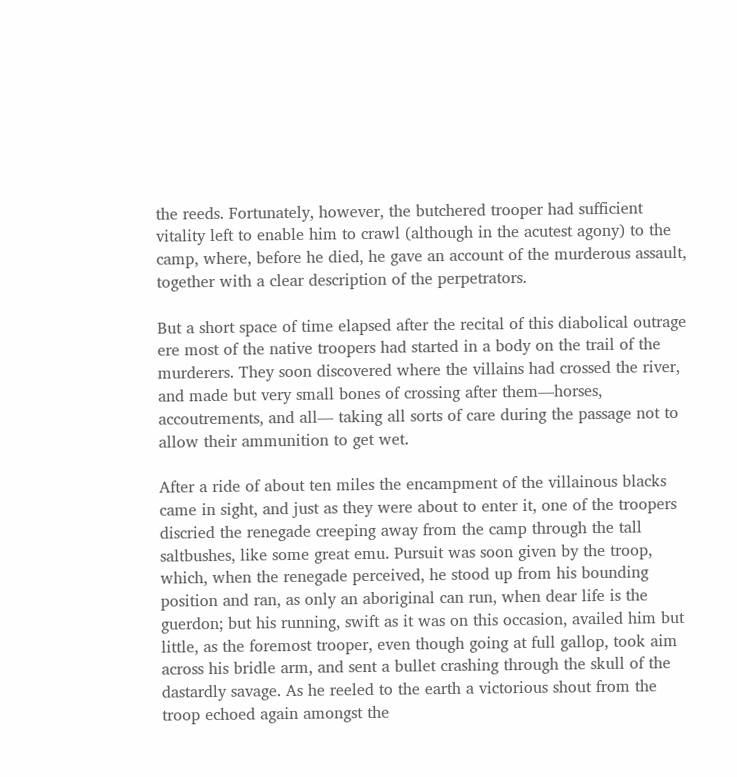the reeds. Fortunately, however, the butchered trooper had sufficient vitality left to enable him to crawl (although in the acutest agony) to the camp, where, before he died, he gave an account of the murderous assault, together with a clear description of the perpetrators.

But a short space of time elapsed after the recital of this diabolical outrage ere most of the native troopers had started in a body on the trail of the murderers. They soon discovered where the villains had crossed the river, and made but very small bones of crossing after them—horses, accoutrements, and all— taking all sorts of care during the passage not to allow their ammunition to get wet.

After a ride of about ten miles the encampment of the villainous blacks came in sight, and just as they were about to enter it, one of the troopers discried the renegade creeping away from the camp through the tall saltbushes, like some great emu. Pursuit was soon given by the troop, which, when the renegade perceived, he stood up from his bounding position and ran, as only an aboriginal can run, when dear life is the guerdon; but his running, swift as it was on this occasion, availed him but little, as the foremost trooper, even though going at full gallop, took aim across his bridle arm, and sent a bullet crashing through the skull of the dastardly savage. As he reeled to the earth a victorious shout from the troop echoed again amongst the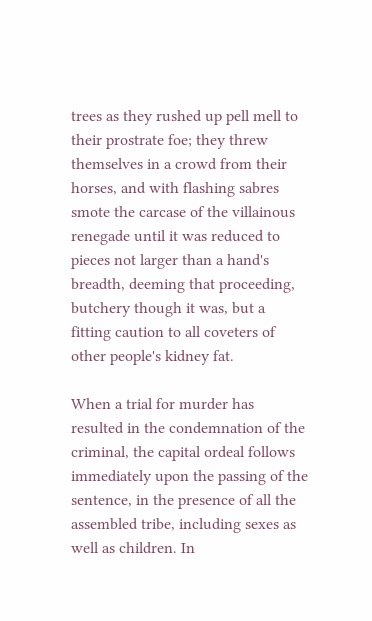trees as they rushed up pell mell to their prostrate foe; they threw themselves in a crowd from their horses, and with flashing sabres smote the carcase of the villainous renegade until it was reduced to pieces not larger than a hand's breadth, deeming that proceeding, butchery though it was, but a fitting caution to all coveters of other people's kidney fat.

When a trial for murder has resulted in the condemnation of the criminal, the capital ordeal follows immediately upon the passing of the sentence, in the presence of all the assembled tribe, including sexes as well as children. In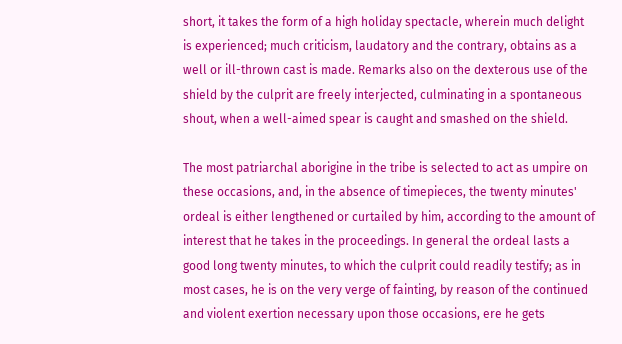short, it takes the form of a high holiday spectacle, wherein much delight is experienced; much criticism, laudatory and the contrary, obtains as a well or ill-thrown cast is made. Remarks also on the dexterous use of the shield by the culprit are freely interjected, culminating in a spontaneous shout, when a well-aimed spear is caught and smashed on the shield.

The most patriarchal aborigine in the tribe is selected to act as umpire on these occasions, and, in the absence of timepieces, the twenty minutes' ordeal is either lengthened or curtailed by him, according to the amount of interest that he takes in the proceedings. In general the ordeal lasts a good long twenty minutes, to which the culprit could readily testify; as in most cases, he is on the very verge of fainting, by reason of the continued and violent exertion necessary upon those occasions, ere he gets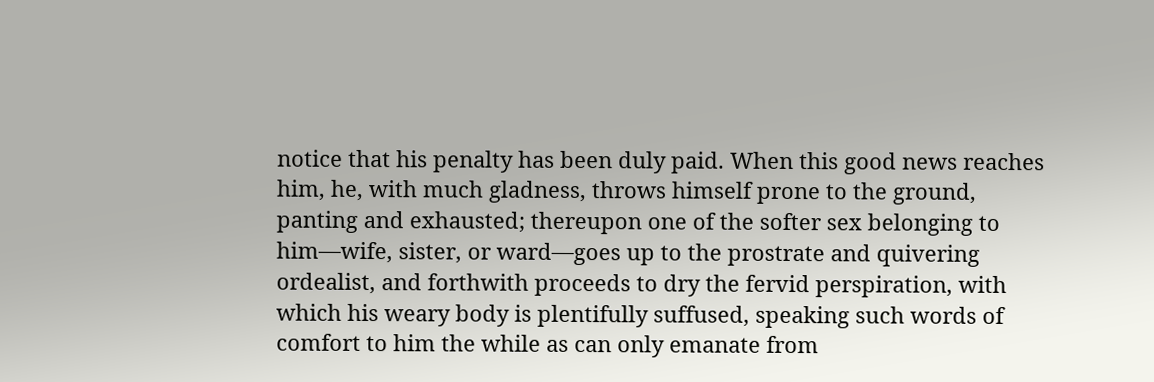notice that his penalty has been duly paid. When this good news reaches him, he, with much gladness, throws himself prone to the ground, panting and exhausted; thereupon one of the softer sex belonging to him—wife, sister, or ward—goes up to the prostrate and quivering ordealist, and forthwith proceeds to dry the fervid perspiration, with which his weary body is plentifully suffused, speaking such words of comfort to him the while as can only emanate from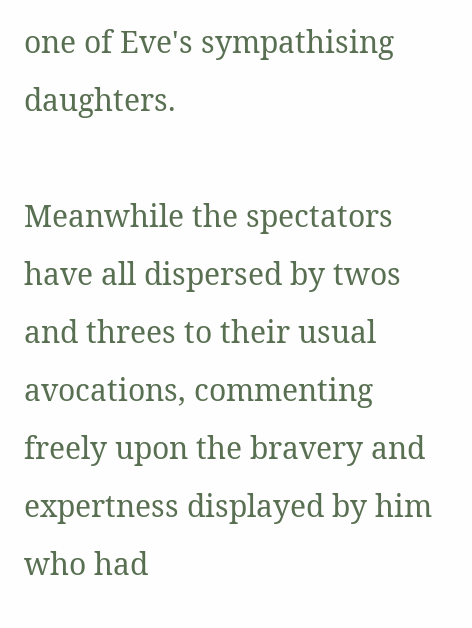one of Eve's sympathising daughters.

Meanwhile the spectators have all dispersed by twos and threes to their usual avocations, commenting freely upon the bravery and expertness displayed by him who had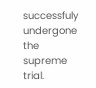successfuly undergone the supreme trial.